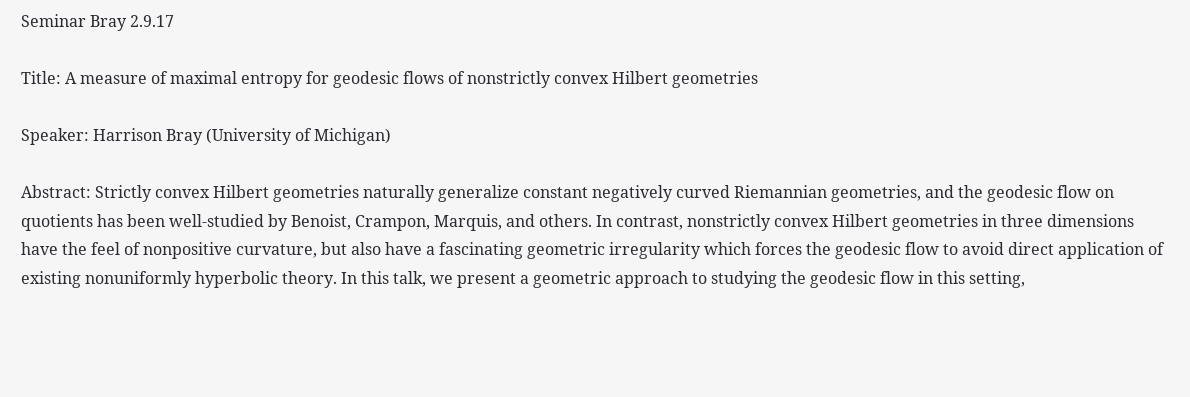Seminar Bray 2.9.17

Title: A measure of maximal entropy for geodesic flows of nonstrictly convex Hilbert geometries

Speaker: Harrison Bray (University of Michigan)

Abstract: Strictly convex Hilbert geometries naturally generalize constant negatively curved Riemannian geometries, and the geodesic flow on quotients has been well-studied by Benoist, Crampon, Marquis, and others. In contrast, nonstrictly convex Hilbert geometries in three dimensions have the feel of nonpositive curvature, but also have a fascinating geometric irregularity which forces the geodesic flow to avoid direct application of existing nonuniformly hyperbolic theory. In this talk, we present a geometric approach to studying the geodesic flow in this setting,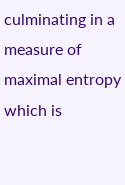culminating in a measure of maximal entropy which is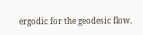ergodic for the geodesic flow.